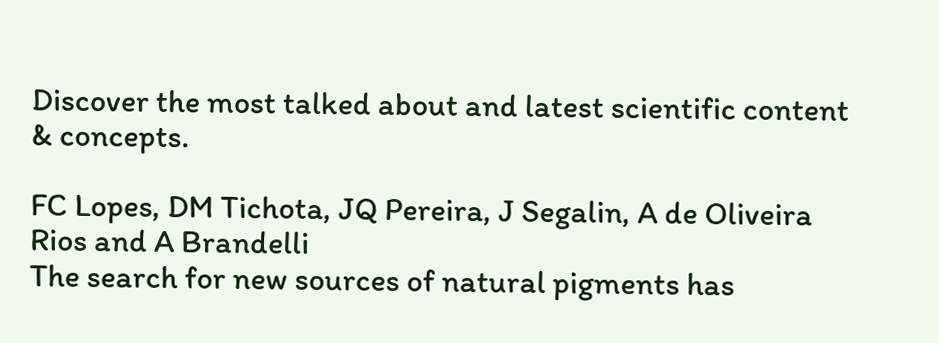Discover the most talked about and latest scientific content & concepts.

FC Lopes, DM Tichota, JQ Pereira, J Segalin, A de Oliveira Rios and A Brandelli
The search for new sources of natural pigments has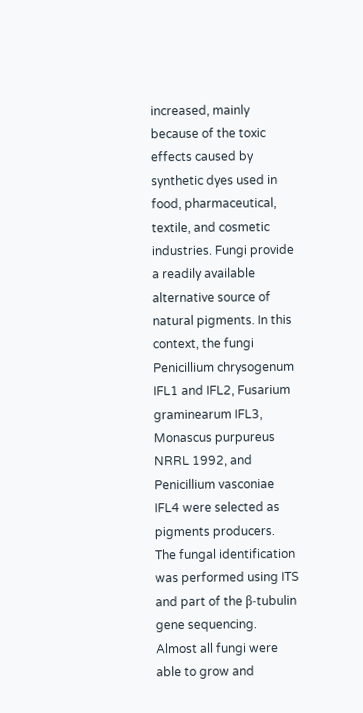increased, mainly because of the toxic effects caused by synthetic dyes used in food, pharmaceutical, textile, and cosmetic industries. Fungi provide a readily available alternative source of natural pigments. In this context, the fungi Penicillium chrysogenum IFL1 and IFL2, Fusarium graminearum IFL3, Monascus purpureus NRRL 1992, and Penicillium vasconiae IFL4 were selected as pigments producers. The fungal identification was performed using ITS and part of the β-tubulin gene sequencing. Almost all fungi were able to grow and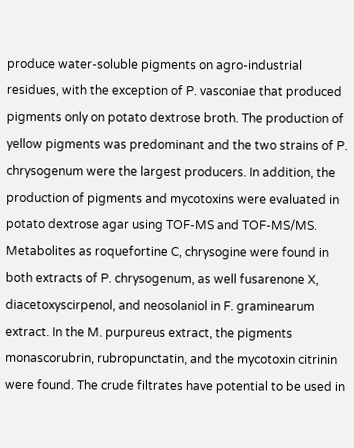produce water-soluble pigments on agro-industrial residues, with the exception of P. vasconiae that produced pigments only on potato dextrose broth. The production of yellow pigments was predominant and the two strains of P. chrysogenum were the largest producers. In addition, the production of pigments and mycotoxins were evaluated in potato dextrose agar using TOF-MS and TOF-MS/MS. Metabolites as roquefortine C, chrysogine were found in both extracts of P. chrysogenum, as well fusarenone X, diacetoxyscirpenol, and neosolaniol in F. graminearum extract. In the M. purpureus extract, the pigments monascorubrin, rubropunctatin, and the mycotoxin citrinin were found. The crude filtrates have potential to be used in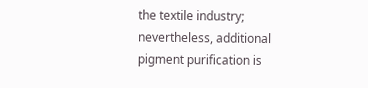the textile industry; nevertheless, additional pigment purification is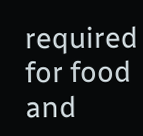required for food and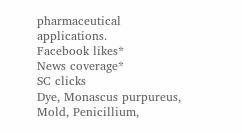pharmaceutical applications.
Facebook likes*
News coverage*
SC clicks
Dye, Monascus purpureus, Mold, Penicillium,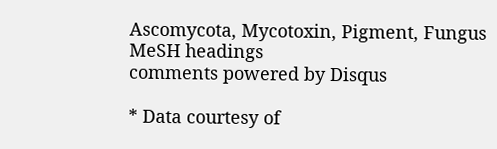Ascomycota, Mycotoxin, Pigment, Fungus
MeSH headings
comments powered by Disqus

* Data courtesy of